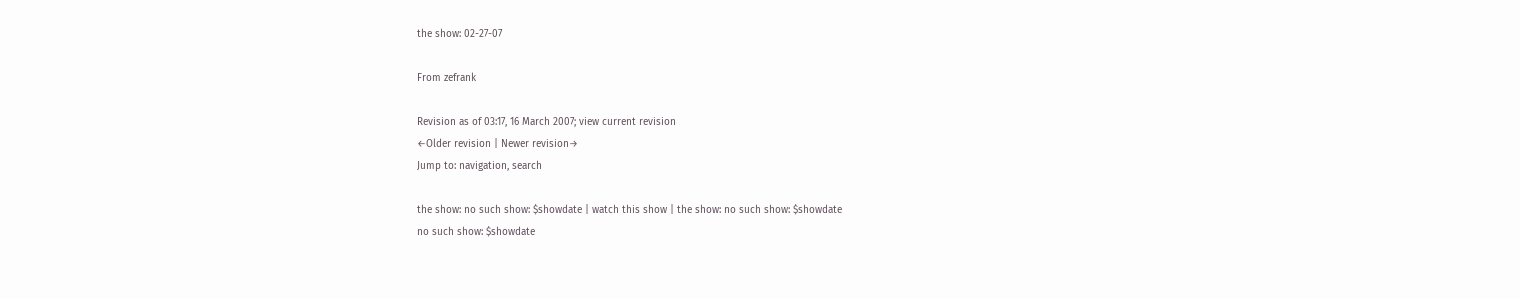the show: 02-27-07

From zefrank

Revision as of 03:17, 16 March 2007; view current revision
←Older revision | Newer revision→
Jump to: navigation, search

the show: no such show: $showdate | watch this show | the show: no such show: $showdate
no such show: $showdate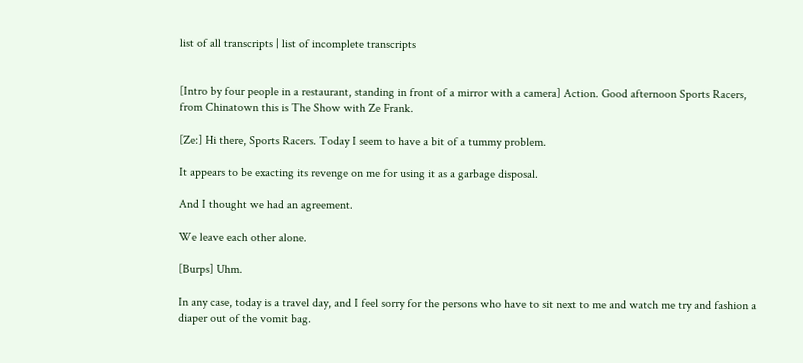list of all transcripts | list of incomplete transcripts


[Intro by four people in a restaurant, standing in front of a mirror with a camera] Action. Good afternoon Sports Racers, from Chinatown this is The Show with Ze Frank.

[Ze:] Hi there, Sports Racers. Today I seem to have a bit of a tummy problem.

It appears to be exacting its revenge on me for using it as a garbage disposal.

And I thought we had an agreement.

We leave each other alone.

[Burps] Uhm.

In any case, today is a travel day, and I feel sorry for the persons who have to sit next to me and watch me try and fashion a diaper out of the vomit bag.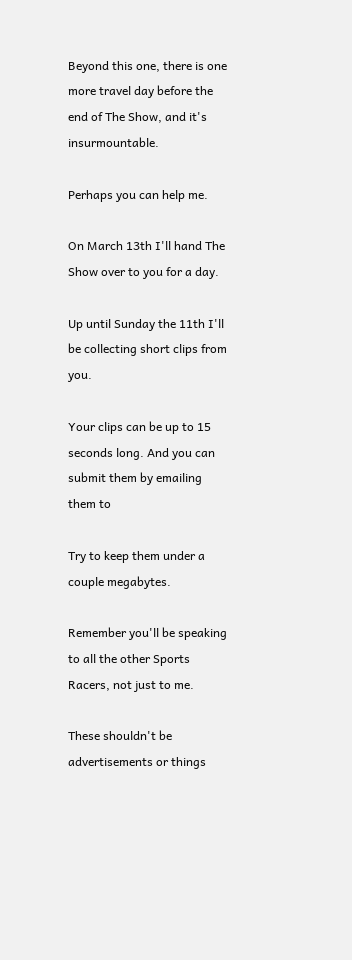Beyond this one, there is one more travel day before the end of The Show, and it's insurmountable.

Perhaps you can help me.

On March 13th I'll hand The Show over to you for a day.

Up until Sunday the 11th I'll be collecting short clips from you.

Your clips can be up to 15 seconds long. And you can submit them by emailing them to

Try to keep them under a couple megabytes.

Remember you'll be speaking to all the other Sports Racers, not just to me.

These shouldn't be advertisements or things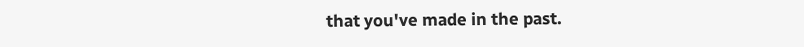that you've made in the past.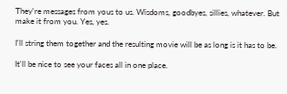They're messages from yous to us. Wisdoms, goodbyes, sillies, whatever. But make it from you. Yes, yes.

I'll string them together and the resulting movie will be as long is it has to be.

It'll be nice to see your faces all in one place.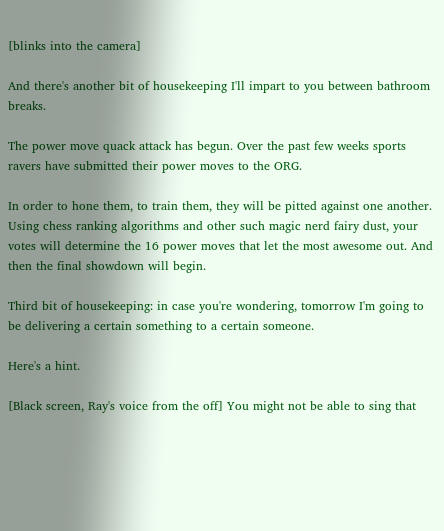[blinks into the camera]

And there's another bit of housekeeping I'll impart to you between bathroom breaks.

The power move quack attack has begun. Over the past few weeks sports ravers have submitted their power moves to the ORG.

In order to hone them, to train them, they will be pitted against one another. Using chess ranking algorithms and other such magic nerd fairy dust, your votes will determine the 16 power moves that let the most awesome out. And then the final showdown will begin.

Third bit of housekeeping: in case you're wondering, tomorrow I'm going to be delivering a certain something to a certain someone.

Here's a hint.

[Black screen, Ray's voice from the off] You might not be able to sing that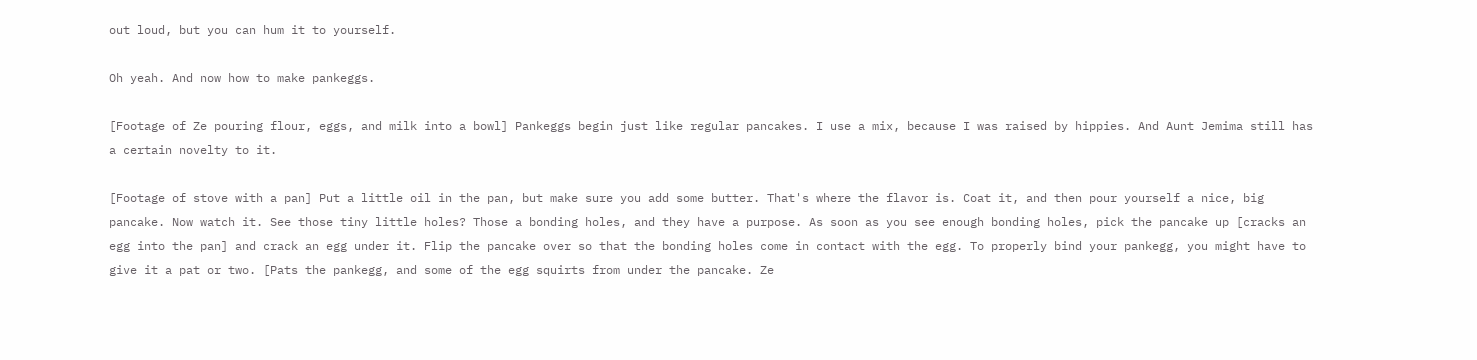out loud, but you can hum it to yourself.

Oh yeah. And now how to make pankeggs.

[Footage of Ze pouring flour, eggs, and milk into a bowl] Pankeggs begin just like regular pancakes. I use a mix, because I was raised by hippies. And Aunt Jemima still has a certain novelty to it.

[Footage of stove with a pan] Put a little oil in the pan, but make sure you add some butter. That's where the flavor is. Coat it, and then pour yourself a nice, big pancake. Now watch it. See those tiny little holes? Those a bonding holes, and they have a purpose. As soon as you see enough bonding holes, pick the pancake up [cracks an egg into the pan] and crack an egg under it. Flip the pancake over so that the bonding holes come in contact with the egg. To properly bind your pankegg, you might have to give it a pat or two. [Pats the pankegg, and some of the egg squirts from under the pancake. Ze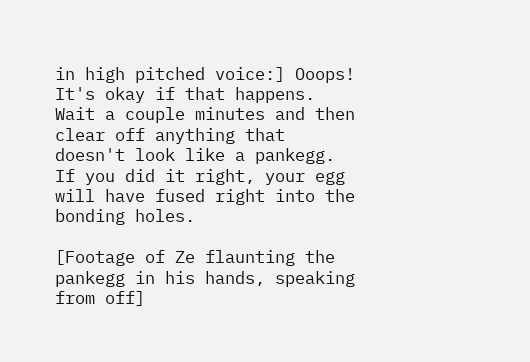in high pitched voice:] Ooops! It's okay if that happens. Wait a couple minutes and then clear off anything that doesn't look like a pankegg. If you did it right, your egg will have fused right into the bonding holes.

[Footage of Ze flaunting the pankegg in his hands, speaking from off]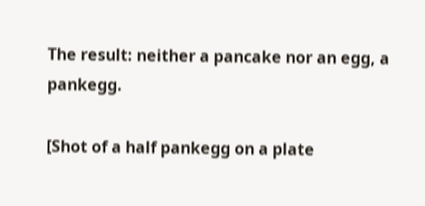The result: neither a pancake nor an egg, a pankegg.

[Shot of a half pankegg on a plate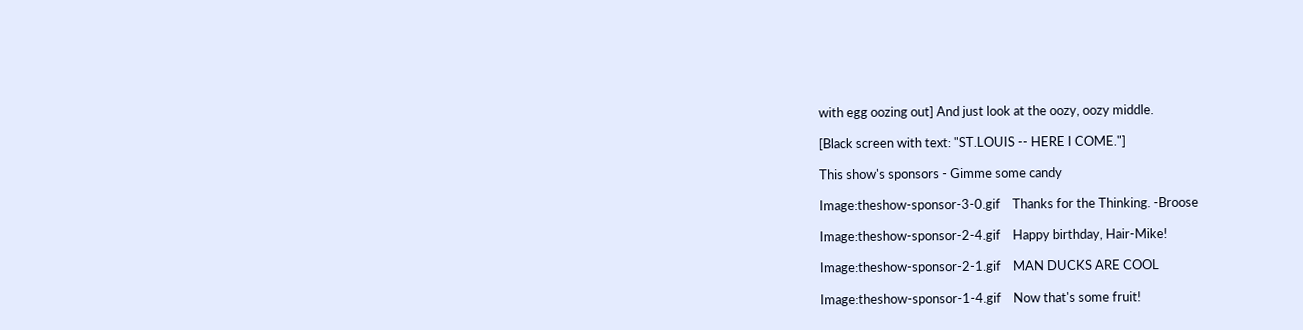with egg oozing out] And just look at the oozy, oozy middle.

[Black screen with text: "ST.LOUIS -- HERE I COME."]

This show's sponsors - Gimme some candy

Image:theshow-sponsor-3-0.gif    Thanks for the Thinking. -Broose

Image:theshow-sponsor-2-4.gif    Happy birthday, Hair-Mike!

Image:theshow-sponsor-2-1.gif    MAN DUCKS ARE COOL

Image:theshow-sponsor-1-4.gif    Now that's some fruit!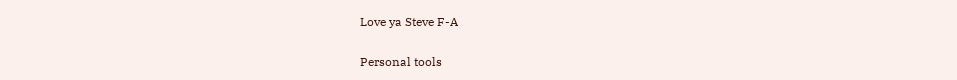Love ya Steve F-A

Personal tools